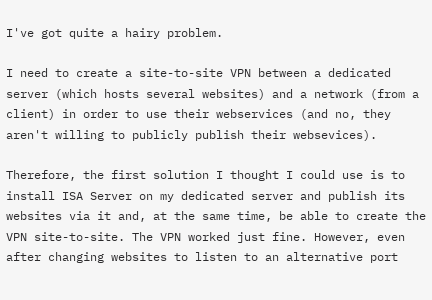I've got quite a hairy problem.

I need to create a site-to-site VPN between a dedicated server (which hosts several websites) and a network (from a client) in order to use their webservices (and no, they aren't willing to publicly publish their websevices).

Therefore, the first solution I thought I could use is to install ISA Server on my dedicated server and publish its websites via it and, at the same time, be able to create the VPN site-to-site. The VPN worked just fine. However, even after changing websites to listen to an alternative port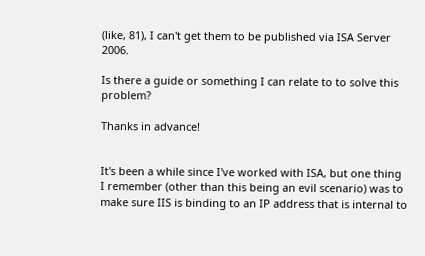(like, 81), I can't get them to be published via ISA Server 2006.

Is there a guide or something I can relate to to solve this problem?

Thanks in advance!


It's been a while since I've worked with ISA, but one thing I remember (other than this being an evil scenario) was to make sure IIS is binding to an IP address that is internal to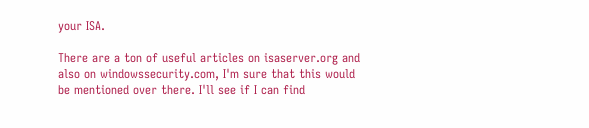your ISA.

There are a ton of useful articles on isaserver.org and also on windowssecurity.com, I'm sure that this would be mentioned over there. I'll see if I can find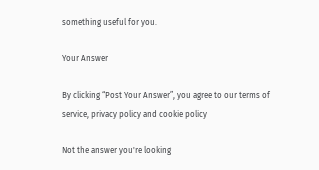something useful for you.

Your Answer

By clicking “Post Your Answer”, you agree to our terms of service, privacy policy and cookie policy

Not the answer you're looking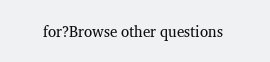for?Browse other questions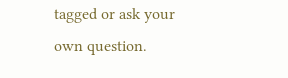tagged or ask your own question.